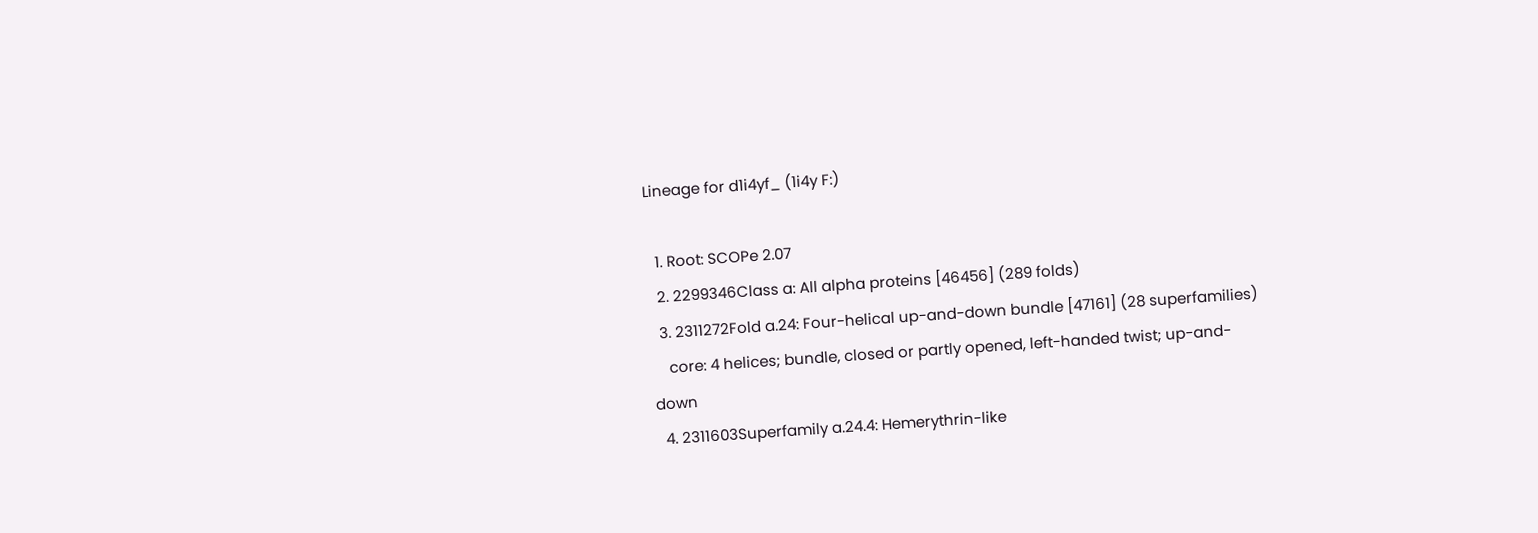Lineage for d1i4yf_ (1i4y F:)

  1. Root: SCOPe 2.07
  2. 2299346Class a: All alpha proteins [46456] (289 folds)
  3. 2311272Fold a.24: Four-helical up-and-down bundle [47161] (28 superfamilies)
    core: 4 helices; bundle, closed or partly opened, left-handed twist; up-and-down
  4. 2311603Superfamily a.24.4: Hemerythrin-like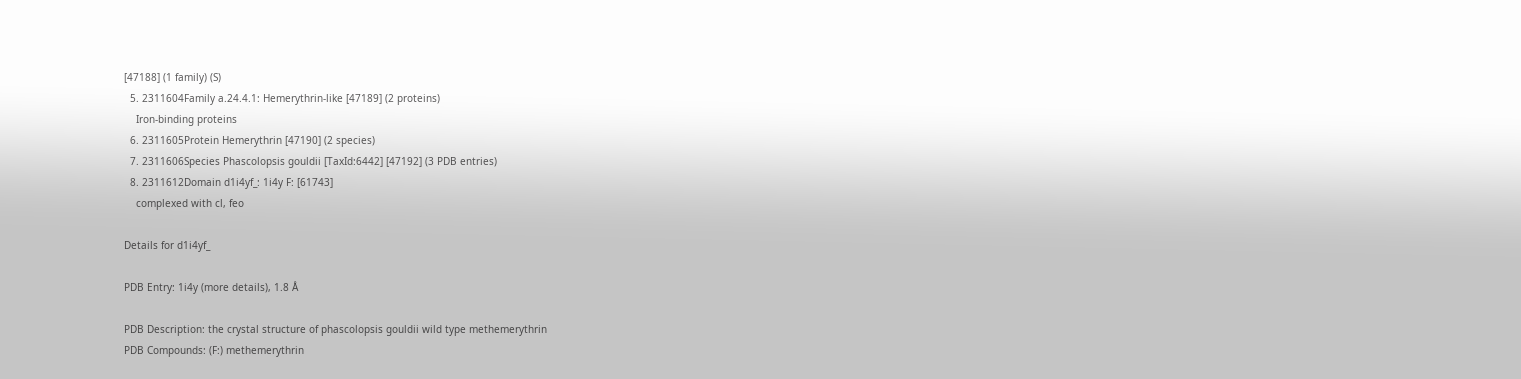[47188] (1 family) (S)
  5. 2311604Family a.24.4.1: Hemerythrin-like [47189] (2 proteins)
    Iron-binding proteins
  6. 2311605Protein Hemerythrin [47190] (2 species)
  7. 2311606Species Phascolopsis gouldii [TaxId:6442] [47192] (3 PDB entries)
  8. 2311612Domain d1i4yf_: 1i4y F: [61743]
    complexed with cl, feo

Details for d1i4yf_

PDB Entry: 1i4y (more details), 1.8 Å

PDB Description: the crystal structure of phascolopsis gouldii wild type methemerythrin
PDB Compounds: (F:) methemerythrin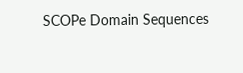SCOPe Domain Sequences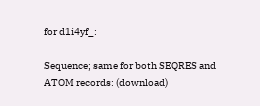for d1i4yf_:

Sequence; same for both SEQRES and ATOM records: (download)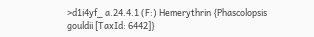>d1i4yf_ a.24.4.1 (F:) Hemerythrin {Phascolopsis gouldii [TaxId: 6442]}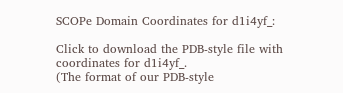SCOPe Domain Coordinates for d1i4yf_:

Click to download the PDB-style file with coordinates for d1i4yf_.
(The format of our PDB-style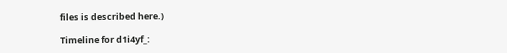files is described here.)

Timeline for d1i4yf_: